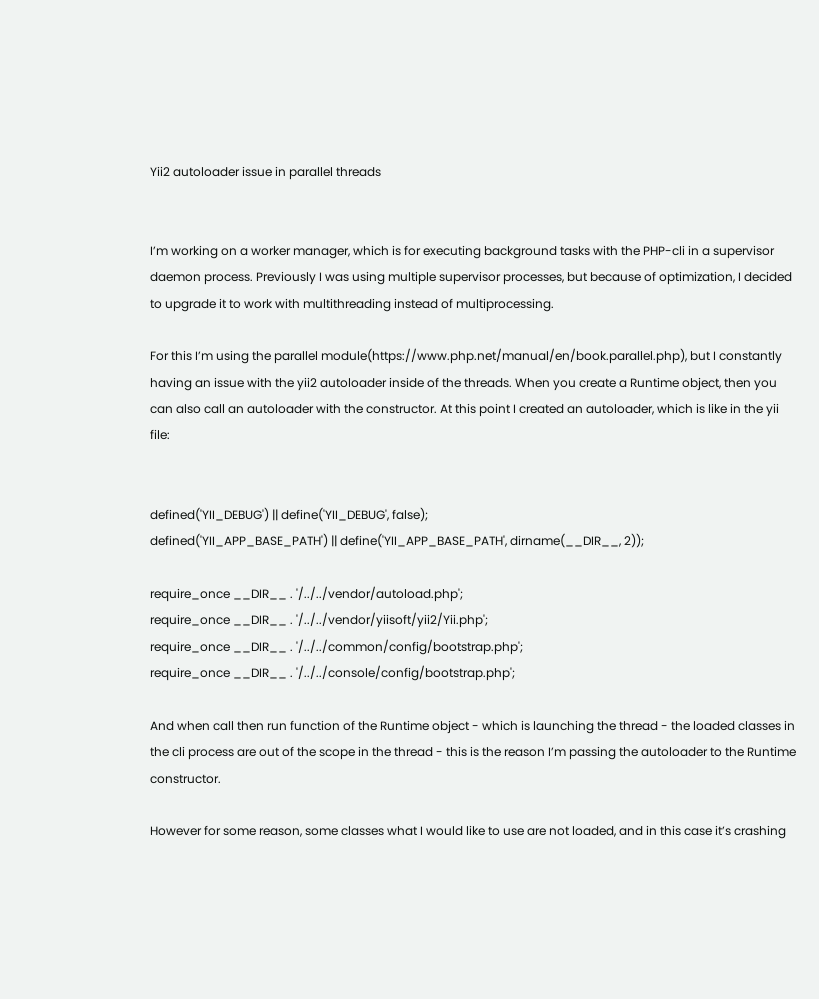Yii2 autoloader issue in parallel threads


I’m working on a worker manager, which is for executing background tasks with the PHP-cli in a supervisor daemon process. Previously I was using multiple supervisor processes, but because of optimization, I decided to upgrade it to work with multithreading instead of multiprocessing.

For this I’m using the parallel module(https://www.php.net/manual/en/book.parallel.php), but I constantly having an issue with the yii2 autoloader inside of the threads. When you create a Runtime object, then you can also call an autoloader with the constructor. At this point I created an autoloader, which is like in the yii file:


defined('YII_DEBUG') || define('YII_DEBUG', false);
defined('YII_APP_BASE_PATH') || define('YII_APP_BASE_PATH', dirname(__DIR__, 2));

require_once __DIR__ . '/../../vendor/autoload.php';
require_once __DIR__ . '/../../vendor/yiisoft/yii2/Yii.php';
require_once __DIR__ . '/../../common/config/bootstrap.php';
require_once __DIR__ . '/../../console/config/bootstrap.php';

And when call then run function of the Runtime object - which is launching the thread - the loaded classes in the cli process are out of the scope in the thread - this is the reason I’m passing the autoloader to the Runtime constructor.

However for some reason, some classes what I would like to use are not loaded, and in this case it’s crashing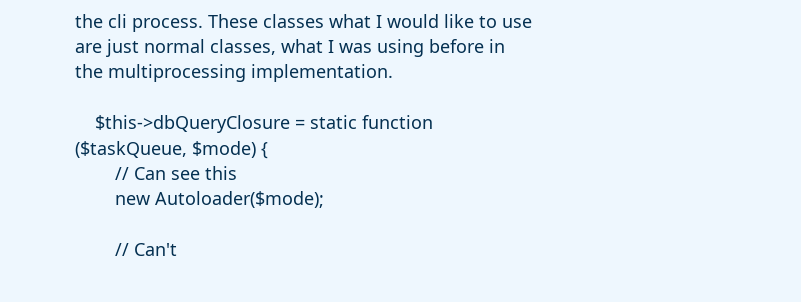the cli process. These classes what I would like to use are just normal classes, what I was using before in the multiprocessing implementation.

    $this->dbQueryClosure = static function ($taskQueue, $mode) {
        // Can see this
        new Autoloader($mode);

        // Can't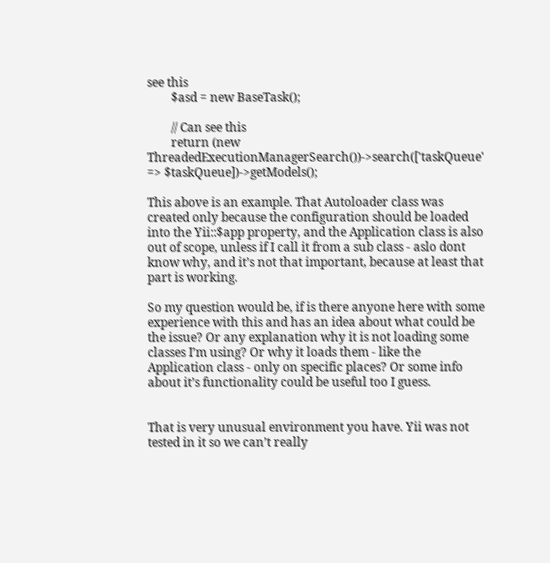see this
        $asd = new BaseTask();

        // Can see this
        return (new ThreadedExecutionManagerSearch())->search(['taskQueue' => $taskQueue])->getModels();

This above is an example. That Autoloader class was created only because the configuration should be loaded into the Yii::$app property, and the Application class is also out of scope, unless if I call it from a sub class - aslo dont know why, and it’s not that important, because at least that part is working.

So my question would be, if is there anyone here with some experience with this and has an idea about what could be the issue? Or any explanation why it is not loading some classes I’m using? Or why it loads them - like the Application class - only on specific places? Or some info about it’s functionality could be useful too I guess.


That is very unusual environment you have. Yii was not tested in it so we can’t really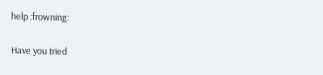help :frowning:

Have you tried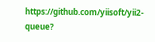https://github.com/yiisoft/yii2-queue?